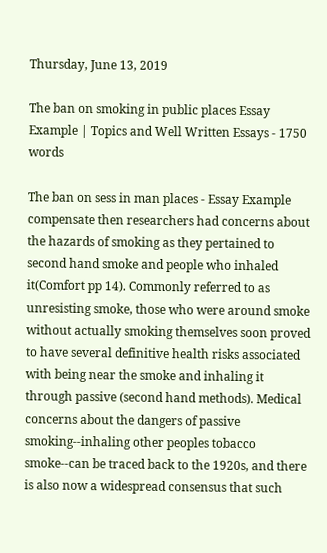Thursday, June 13, 2019

The ban on smoking in public places Essay Example | Topics and Well Written Essays - 1750 words

The ban on sess in man places - Essay Example compensate then researchers had concerns about the hazards of smoking as they pertained to second hand smoke and people who inhaled it(Comfort pp 14). Commonly referred to as unresisting smoke, those who were around smoke without actually smoking themselves soon proved to have several definitive health risks associated with being near the smoke and inhaling it through passive (second hand methods). Medical concerns about the dangers of passive smoking--inhaling other peoples tobacco smoke--can be traced back to the 1920s, and there is also now a widespread consensus that such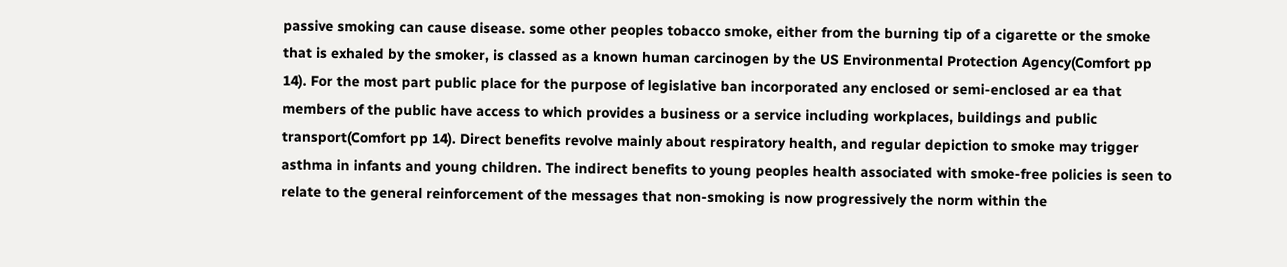passive smoking can cause disease. some other peoples tobacco smoke, either from the burning tip of a cigarette or the smoke that is exhaled by the smoker, is classed as a known human carcinogen by the US Environmental Protection Agency(Comfort pp 14). For the most part public place for the purpose of legislative ban incorporated any enclosed or semi-enclosed ar ea that members of the public have access to which provides a business or a service including workplaces, buildings and public transport(Comfort pp 14). Direct benefits revolve mainly about respiratory health, and regular depiction to smoke may trigger asthma in infants and young children. The indirect benefits to young peoples health associated with smoke-free policies is seen to relate to the general reinforcement of the messages that non-smoking is now progressively the norm within the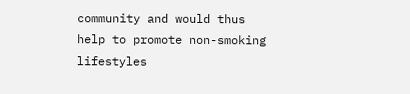community and would thus help to promote non-smoking lifestyles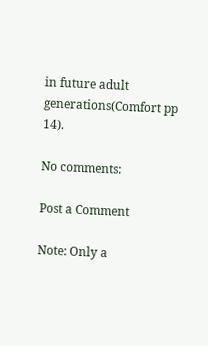in future adult generations(Comfort pp 14).

No comments:

Post a Comment

Note: Only a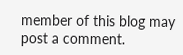member of this blog may post a comment.